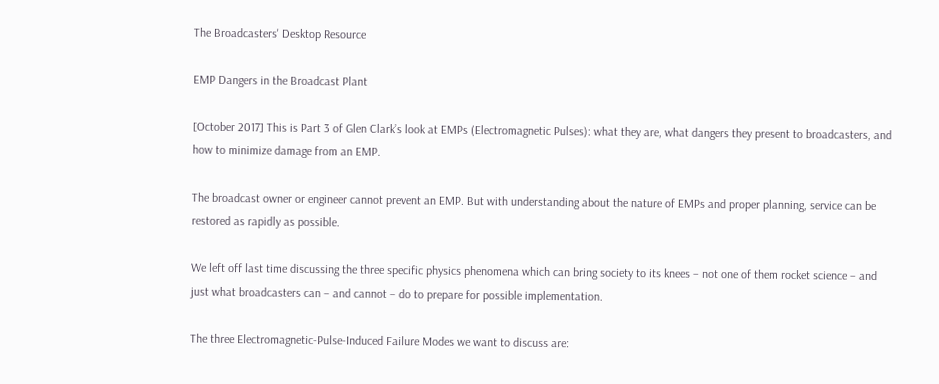The Broadcasters' Desktop Resource

EMP Dangers in the Broadcast Plant

[October 2017] This is Part 3 of Glen Clark’s look at EMPs (Electromagnetic Pulses): what they are, what dangers they present to broadcasters, and how to minimize damage from an EMP.

The broadcast owner or engineer cannot prevent an EMP. But with understanding about the nature of EMPs and proper planning, service can be restored as rapidly as possible.

We left off last time discussing the three specific physics phenomena which can bring society to its knees – not one of them rocket science – and just what broadcasters can – and cannot – do to prepare for possible implementation.

The three Electromagnetic-Pulse-Induced Failure Modes we want to discuss are: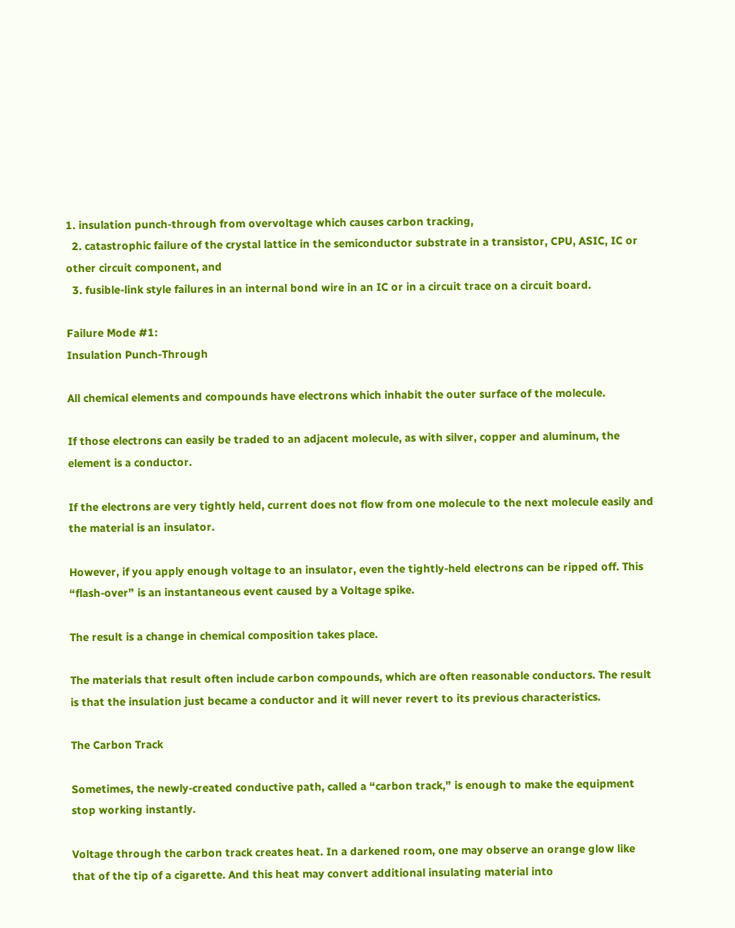1. insulation punch-through from overvoltage which causes carbon tracking,
  2. catastrophic failure of the crystal lattice in the semiconductor substrate in a transistor, CPU, ASIC, IC or other circuit component, and
  3. fusible-link style failures in an internal bond wire in an IC or in a circuit trace on a circuit board.

Failure Mode #1:
Insulation Punch-Through

All chemical elements and compounds have electrons which inhabit the outer surface of the molecule.

If those electrons can easily be traded to an adjacent molecule, as with silver, copper and aluminum, the element is a conductor.

If the electrons are very tightly held, current does not flow from one molecule to the next molecule easily and the material is an insulator.

However, if you apply enough voltage to an insulator, even the tightly-held electrons can be ripped off. This “flash-over” is an instantaneous event caused by a Voltage spike.

The result is a change in chemical composition takes place.

The materials that result often include carbon compounds, which are often reasonable conductors. The result is that the insulation just became a conductor and it will never revert to its previous characteristics.

The Carbon Track

Sometimes, the newly-created conductive path, called a “carbon track,” is enough to make the equipment stop working instantly.

Voltage through the carbon track creates heat. In a darkened room, one may observe an orange glow like that of the tip of a cigarette. And this heat may convert additional insulating material into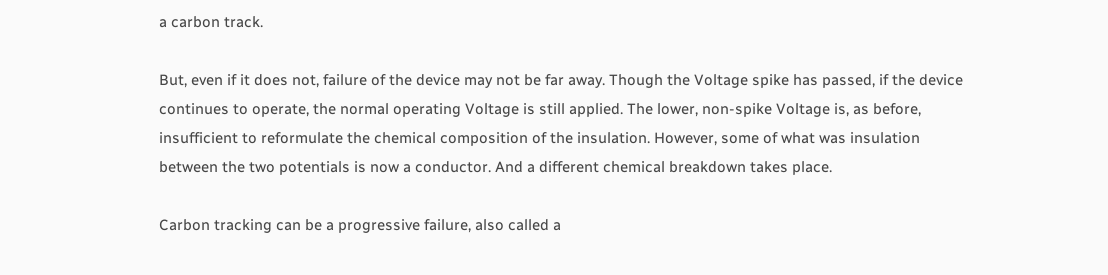a carbon track.

But, even if it does not, failure of the device may not be far away. Though the Voltage spike has passed, if the device continues to operate, the normal operating Voltage is still applied. The lower, non-spike Voltage is, as before, insufficient to reformulate the chemical composition of the insulation. However, some of what was insulation between the two potentials is now a conductor. And a different chemical breakdown takes place.

Carbon tracking can be a progressive failure, also called a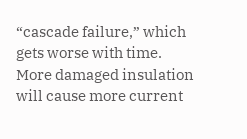“cascade failure,” which gets worse with time. More damaged insulation will cause more current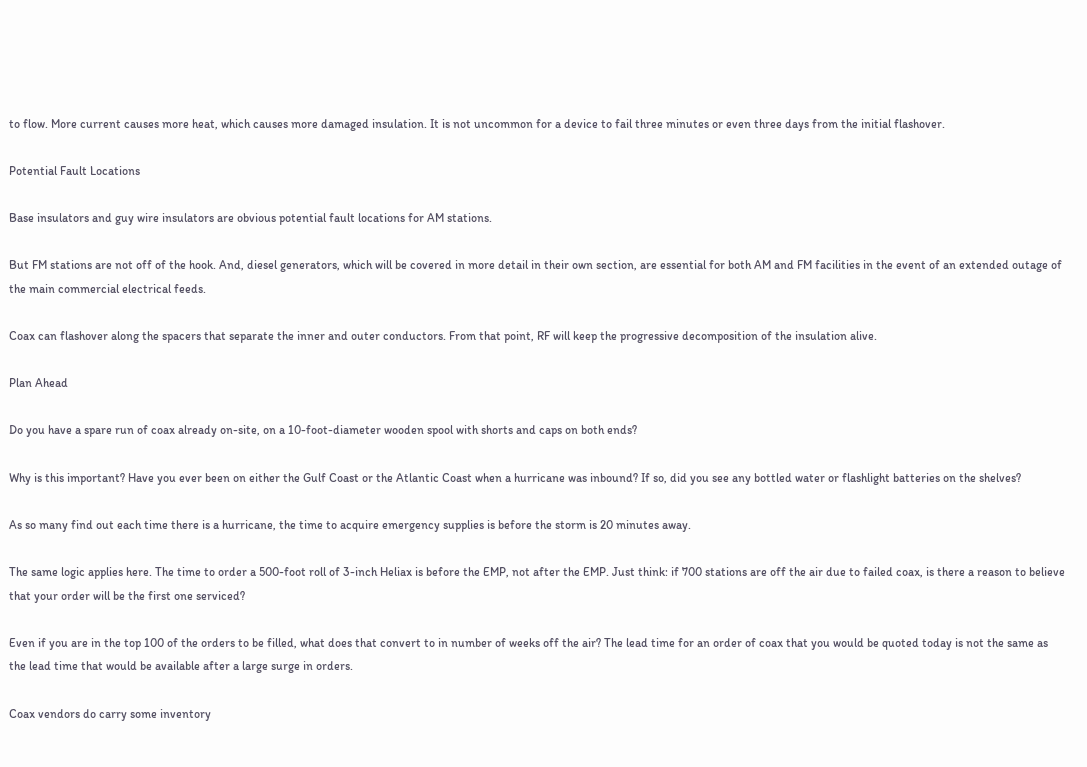to flow. More current causes more heat, which causes more damaged insulation. It is not uncommon for a device to fail three minutes or even three days from the initial flashover.

Potential Fault Locations

Base insulators and guy wire insulators are obvious potential fault locations for AM stations.

But FM stations are not off of the hook. And, diesel generators, which will be covered in more detail in their own section, are essential for both AM and FM facilities in the event of an extended outage of the main commercial electrical feeds.

Coax can flashover along the spacers that separate the inner and outer conductors. From that point, RF will keep the progressive decomposition of the insulation alive.

Plan Ahead

Do you have a spare run of coax already on-site, on a 10-foot-diameter wooden spool with shorts and caps on both ends?

Why is this important? Have you ever been on either the Gulf Coast or the Atlantic Coast when a hurricane was inbound? If so, did you see any bottled water or flashlight batteries on the shelves?

As so many find out each time there is a hurricane, the time to acquire emergency supplies is before the storm is 20 minutes away.

The same logic applies here. The time to order a 500-foot roll of 3-inch Heliax is before the EMP, not after the EMP. Just think: if 700 stations are off the air due to failed coax, is there a reason to believe that your order will be the first one serviced?

Even if you are in the top 100 of the orders to be filled, what does that convert to in number of weeks off the air? The lead time for an order of coax that you would be quoted today is not the same as the lead time that would be available after a large surge in orders.

Coax vendors do carry some inventory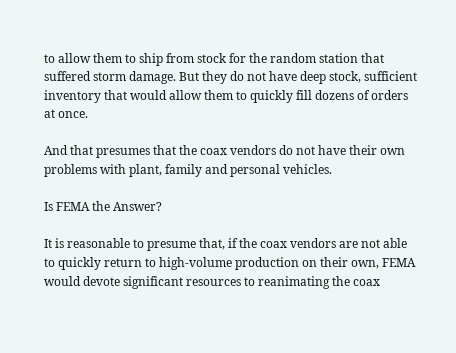to allow them to ship from stock for the random station that suffered storm damage. But they do not have deep stock, sufficient inventory that would allow them to quickly fill dozens of orders at once.

And that presumes that the coax vendors do not have their own problems with plant, family and personal vehicles.

Is FEMA the Answer?

It is reasonable to presume that, if the coax vendors are not able to quickly return to high-volume production on their own, FEMA would devote significant resources to reanimating the coax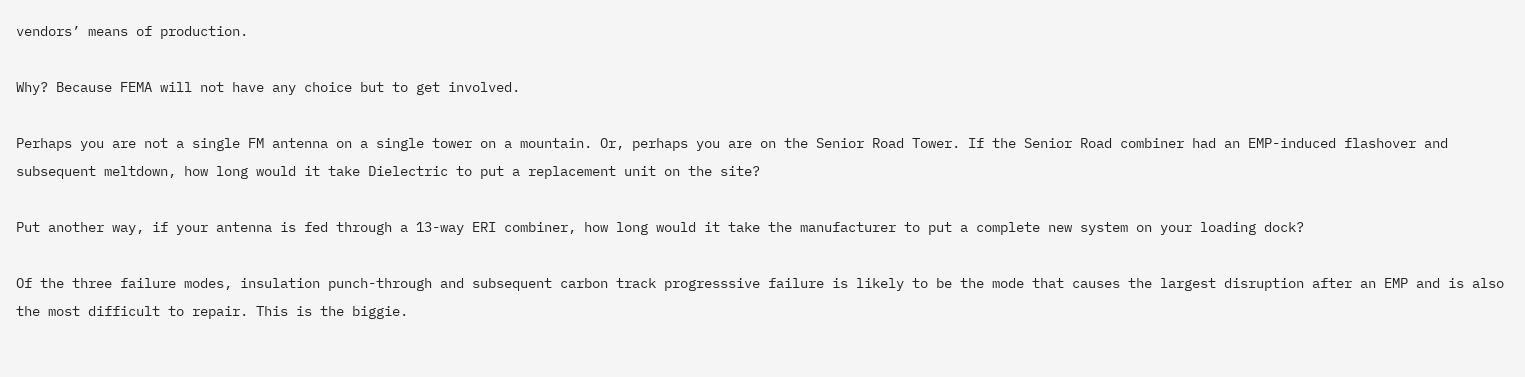vendors’ means of production.

Why? Because FEMA will not have any choice but to get involved.

Perhaps you are not a single FM antenna on a single tower on a mountain. Or, perhaps you are on the Senior Road Tower. If the Senior Road combiner had an EMP-induced flashover and subsequent meltdown, how long would it take Dielectric to put a replacement unit on the site?

Put another way, if your antenna is fed through a 13-way ERI combiner, how long would it take the manufacturer to put a complete new system on your loading dock?

Of the three failure modes, insulation punch-through and subsequent carbon track progresssive failure is likely to be the mode that causes the largest disruption after an EMP and is also the most difficult to repair. This is the biggie.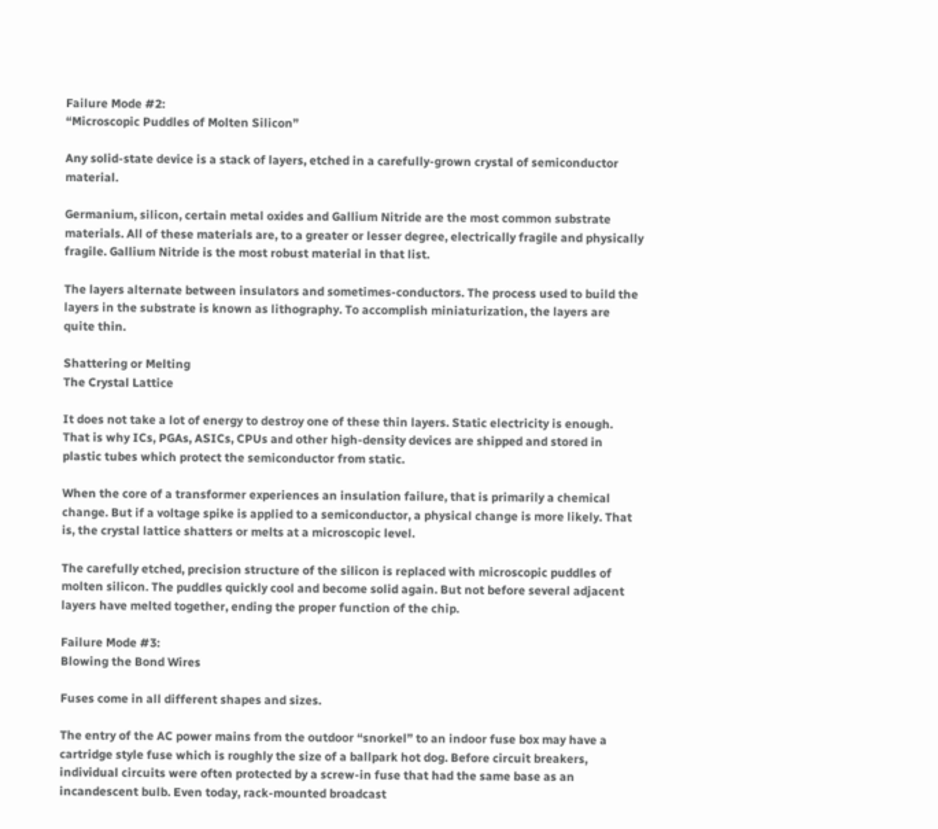Failure Mode #2:
“Microscopic Puddles of Molten Silicon”

Any solid-state device is a stack of layers, etched in a carefully-grown crystal of semiconductor material.

Germanium, silicon, certain metal oxides and Gallium Nitride are the most common substrate materials. All of these materials are, to a greater or lesser degree, electrically fragile and physically fragile. Gallium Nitride is the most robust material in that list.

The layers alternate between insulators and sometimes-conductors. The process used to build the layers in the substrate is known as lithography. To accomplish miniaturization, the layers are quite thin.

Shattering or Melting
The Crystal Lattice

It does not take a lot of energy to destroy one of these thin layers. Static electricity is enough. That is why ICs, PGAs, ASICs, CPUs and other high-density devices are shipped and stored in plastic tubes which protect the semiconductor from static.

When the core of a transformer experiences an insulation failure, that is primarily a chemical change. But if a voltage spike is applied to a semiconductor, a physical change is more likely. That is, the crystal lattice shatters or melts at a microscopic level.

The carefully etched, precision structure of the silicon is replaced with microscopic puddles of molten silicon. The puddles quickly cool and become solid again. But not before several adjacent layers have melted together, ending the proper function of the chip.

Failure Mode #3:
Blowing the Bond Wires

Fuses come in all different shapes and sizes.

The entry of the AC power mains from the outdoor “snorkel” to an indoor fuse box may have a cartridge style fuse which is roughly the size of a ballpark hot dog. Before circuit breakers, individual circuits were often protected by a screw-in fuse that had the same base as an incandescent bulb. Even today, rack-mounted broadcast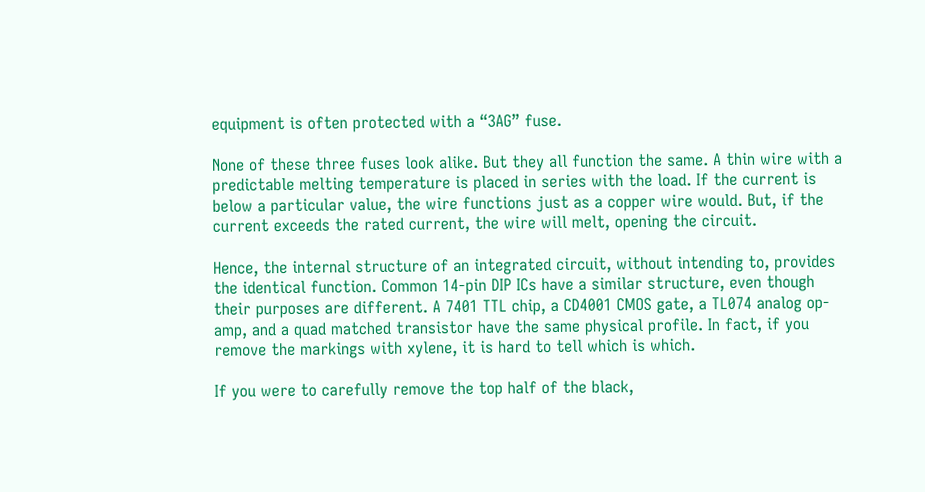equipment is often protected with a “3AG” fuse.

None of these three fuses look alike. But they all function the same. A thin wire with a predictable melting temperature is placed in series with the load. If the current is below a particular value, the wire functions just as a copper wire would. But, if the current exceeds the rated current, the wire will melt, opening the circuit.

Hence, the internal structure of an integrated circuit, without intending to, provides the identical function. Common 14-pin DIP ICs have a similar structure, even though their purposes are different. A 7401 TTL chip, a CD4001 CMOS gate, a TL074 analog op-amp, and a quad matched transistor have the same physical profile. In fact, if you remove the markings with xylene, it is hard to tell which is which.

If you were to carefully remove the top half of the black,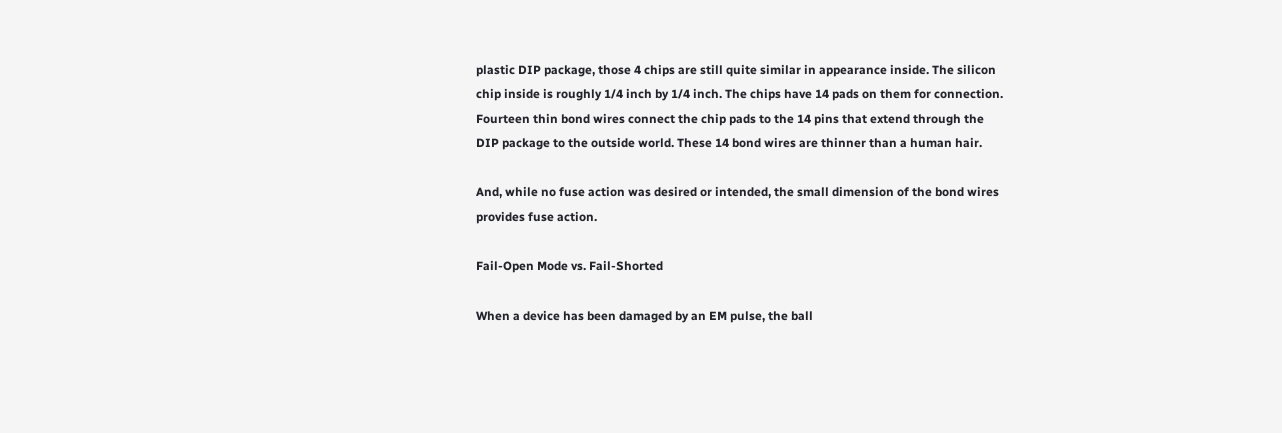plastic DIP package, those 4 chips are still quite similar in appearance inside. The silicon chip inside is roughly 1/4 inch by 1/4 inch. The chips have 14 pads on them for connection. Fourteen thin bond wires connect the chip pads to the 14 pins that extend through the DIP package to the outside world. These 14 bond wires are thinner than a human hair.

And, while no fuse action was desired or intended, the small dimension of the bond wires provides fuse action.

Fail-Open Mode vs. Fail-Shorted

When a device has been damaged by an EM pulse, the ball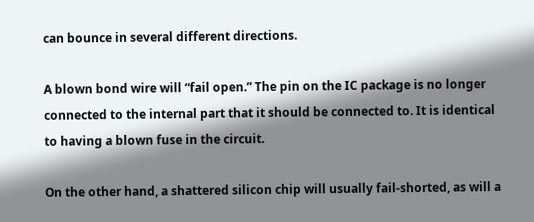can bounce in several different directions.

A blown bond wire will “fail open.” The pin on the IC package is no longer connected to the internal part that it should be connected to. It is identical to having a blown fuse in the circuit.

On the other hand, a shattered silicon chip will usually fail-shorted, as will a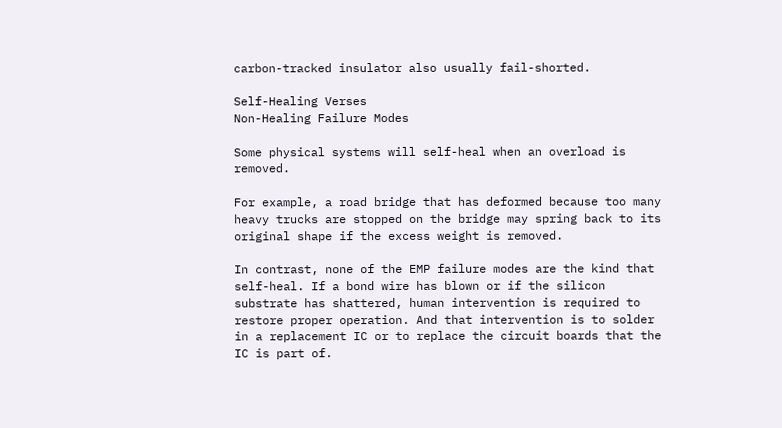carbon-tracked insulator also usually fail-shorted.

Self-Healing Verses
Non-Healing Failure Modes

Some physical systems will self-heal when an overload is removed.

For example, a road bridge that has deformed because too many heavy trucks are stopped on the bridge may spring back to its original shape if the excess weight is removed.

In contrast, none of the EMP failure modes are the kind that self-heal. If a bond wire has blown or if the silicon substrate has shattered, human intervention is required to restore proper operation. And that intervention is to solder in a replacement IC or to replace the circuit boards that the IC is part of.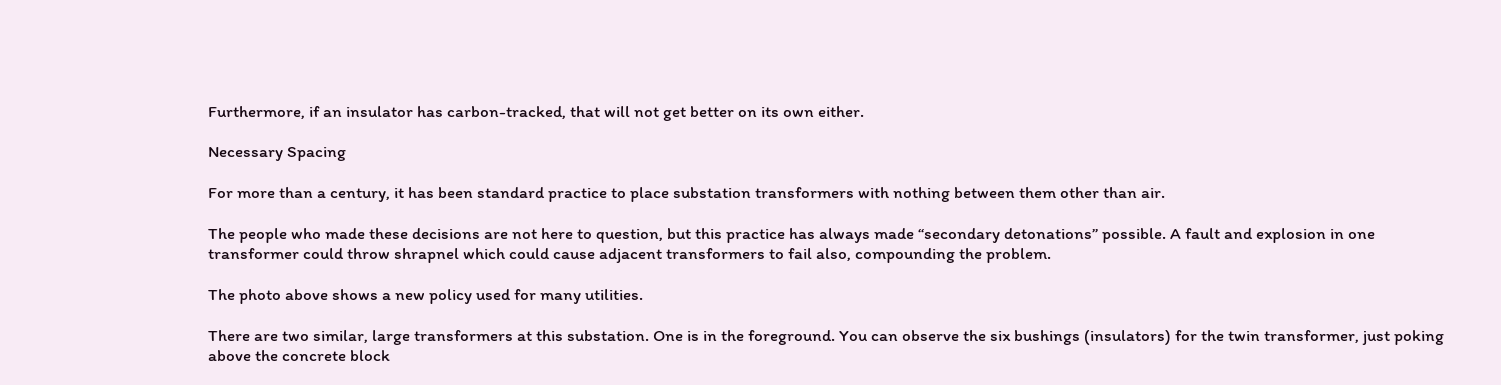Furthermore, if an insulator has carbon-tracked, that will not get better on its own either.

Necessary Spacing

For more than a century, it has been standard practice to place substation transformers with nothing between them other than air.

The people who made these decisions are not here to question, but this practice has always made “secondary detonations” possible. A fault and explosion in one transformer could throw shrapnel which could cause adjacent transformers to fail also, compounding the problem.

The photo above shows a new policy used for many utilities.

There are two similar, large transformers at this substation. One is in the foreground. You can observe the six bushings (insulators) for the twin transformer, just poking above the concrete block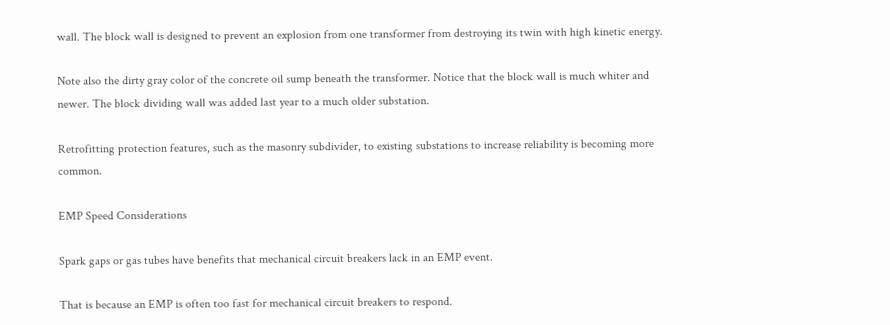wall. The block wall is designed to prevent an explosion from one transformer from destroying its twin with high kinetic energy.

Note also the dirty gray color of the concrete oil sump beneath the transformer. Notice that the block wall is much whiter and newer. The block dividing wall was added last year to a much older substation.

Retrofitting protection features, such as the masonry subdivider, to existing substations to increase reliability is becoming more common.

EMP Speed Considerations

Spark gaps or gas tubes have benefits that mechanical circuit breakers lack in an EMP event.

That is because an EMP is often too fast for mechanical circuit breakers to respond.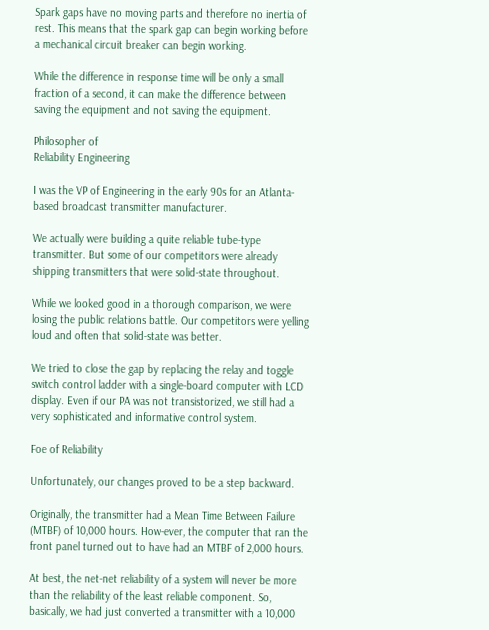Spark gaps have no moving parts and therefore no inertia of rest. This means that the spark gap can begin working before a mechanical circuit breaker can begin working.

While the difference in response time will be only a small fraction of a second, it can make the difference between saving the equipment and not saving the equipment.

Philosopher of
Reliability Engineering

I was the VP of Engineering in the early 90s for an Atlanta-based broadcast transmitter manufacturer.

We actually were building a quite reliable tube-type transmitter. But some of our competitors were already shipping transmitters that were solid-state throughout.

While we looked good in a thorough comparison, we were losing the public relations battle. Our competitors were yelling loud and often that solid-state was better.

We tried to close the gap by replacing the relay and toggle switch control ladder with a single-board computer with LCD display. Even if our PA was not transistorized, we still had a very sophisticated and informative control system.

Foe of Reliability

Unfortunately, our changes proved to be a step backward.

Originally, the transmitter had a Mean Time Between Failure (MTBF) of 10,000 hours. How-ever, the computer that ran the front panel turned out to have had an MTBF of 2,000 hours.

At best, the net-net reliability of a system will never be more than the reliability of the least reliable component. So, basically, we had just converted a transmitter with a 10,000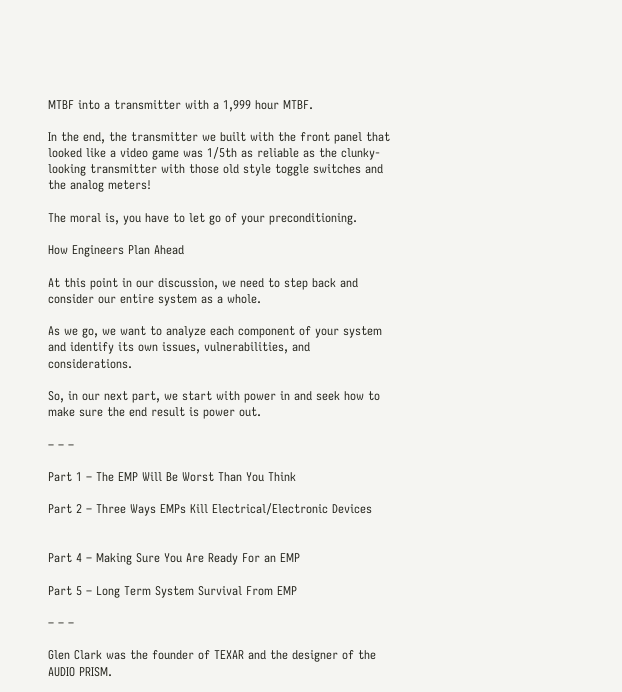MTBF into a transmitter with a 1,999 hour MTBF.

In the end, the transmitter we built with the front panel that looked like a video game was 1/5th as reliable as the clunky-looking transmitter with those old style toggle switches and the analog meters!

The moral is, you have to let go of your preconditioning.

How Engineers Plan Ahead

At this point in our discussion, we need to step back and consider our entire system as a whole.

As we go, we want to analyze each component of your system and identify its own issues, vulnerabilities, and considerations.

So, in our next part, we start with power in and seek how to make sure the end result is power out.

– – –

Part 1 – The EMP Will Be Worst Than You Think

Part 2 – Three Ways EMPs Kill Electrical/Electronic Devices


Part 4 – Making Sure You Are Ready For an EMP

Part 5 – Long Term System Survival From EMP

– – –

Glen Clark was the founder of TEXAR and the designer of the AUDIO PRISM.